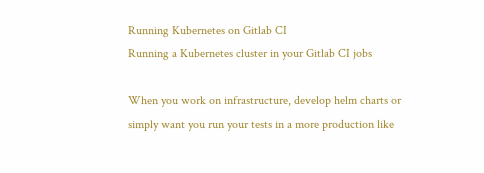Running Kubernetes on Gitlab CI
Running a Kubernetes cluster in your Gitlab CI jobs

When you work on infrastructure, develop helm charts or simply want you run your tests in a more production like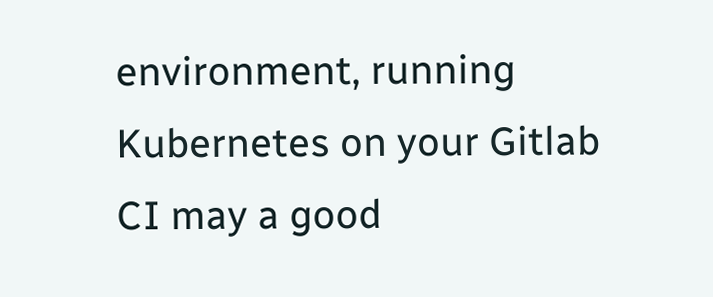environment, running Kubernetes on your Gitlab CI may a good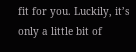fit for you. Luckily, it’s only a little bit of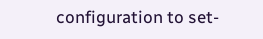configuration to set-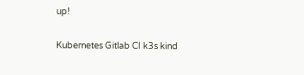up!

Kubernetes Gitlab CI k3s kind